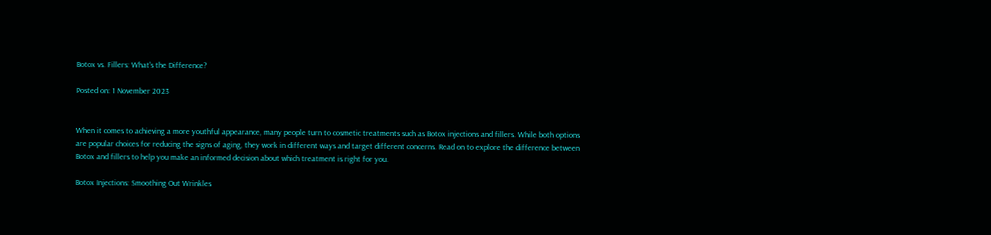Botox vs. Fillers: What's the Difference?

Posted on: 1 November 2023


When it comes to achieving a more youthful appearance, many people turn to cosmetic treatments such as Botox injections and fillers. While both options are popular choices for reducing the signs of aging, they work in different ways and target different concerns. Read on to explore the difference between Botox and fillers to help you make an informed decision about which treatment is right for you.

Botox Injections: Smoothing Out Wrinkles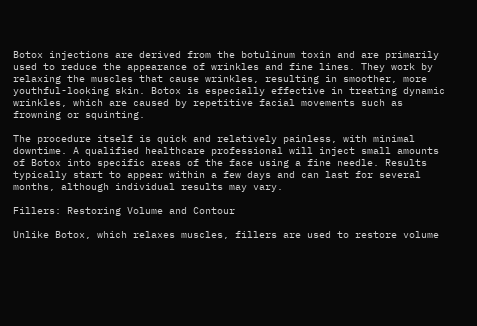Botox injections are derived from the botulinum toxin and are primarily used to reduce the appearance of wrinkles and fine lines. They work by relaxing the muscles that cause wrinkles, resulting in smoother, more youthful-looking skin. Botox is especially effective in treating dynamic wrinkles, which are caused by repetitive facial movements such as frowning or squinting.

The procedure itself is quick and relatively painless, with minimal downtime. A qualified healthcare professional will inject small amounts of Botox into specific areas of the face using a fine needle. Results typically start to appear within a few days and can last for several months, although individual results may vary.

Fillers: Restoring Volume and Contour

Unlike Botox, which relaxes muscles, fillers are used to restore volume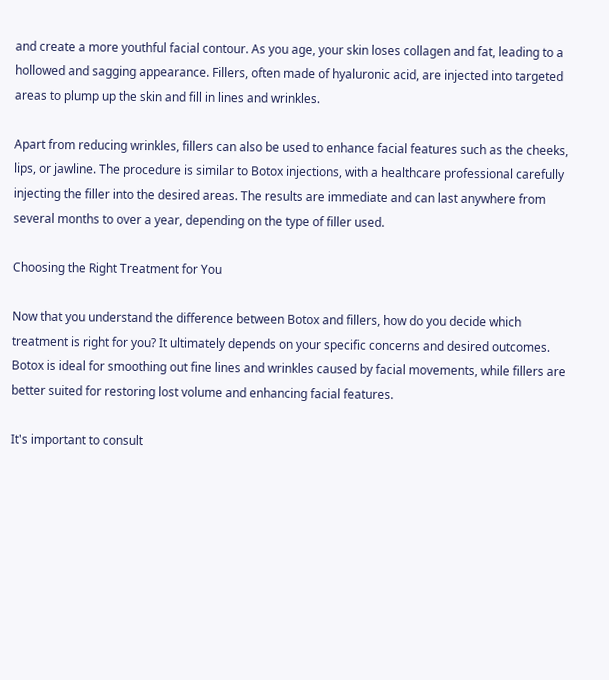and create a more youthful facial contour. As you age, your skin loses collagen and fat, leading to a hollowed and sagging appearance. Fillers, often made of hyaluronic acid, are injected into targeted areas to plump up the skin and fill in lines and wrinkles.

Apart from reducing wrinkles, fillers can also be used to enhance facial features such as the cheeks, lips, or jawline. The procedure is similar to Botox injections, with a healthcare professional carefully injecting the filler into the desired areas. The results are immediate and can last anywhere from several months to over a year, depending on the type of filler used.

Choosing the Right Treatment for You

Now that you understand the difference between Botox and fillers, how do you decide which treatment is right for you? It ultimately depends on your specific concerns and desired outcomes. Botox is ideal for smoothing out fine lines and wrinkles caused by facial movements, while fillers are better suited for restoring lost volume and enhancing facial features.

It's important to consult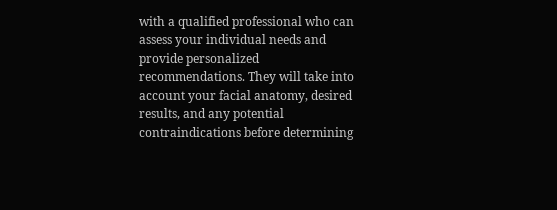with a qualified professional who can assess your individual needs and provide personalized recommendations. They will take into account your facial anatomy, desired results, and any potential contraindications before determining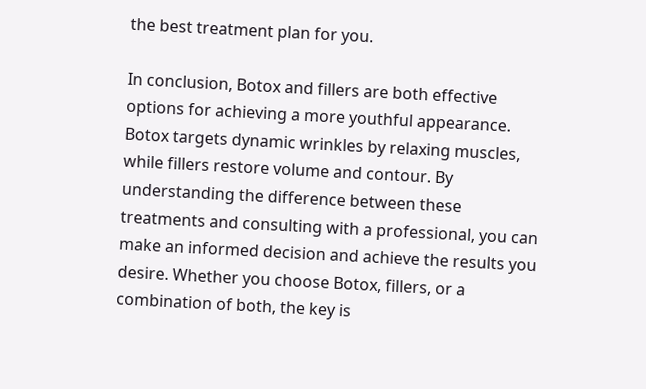the best treatment plan for you.

In conclusion, Botox and fillers are both effective options for achieving a more youthful appearance. Botox targets dynamic wrinkles by relaxing muscles, while fillers restore volume and contour. By understanding the difference between these treatments and consulting with a professional, you can make an informed decision and achieve the results you desire. Whether you choose Botox, fillers, or a combination of both, the key is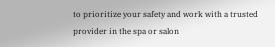to prioritize your safety and work with a trusted provider in the spa or salon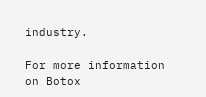industry.

For more information on Botox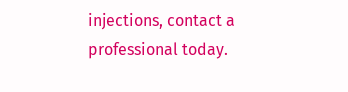injections, contact a professional today.